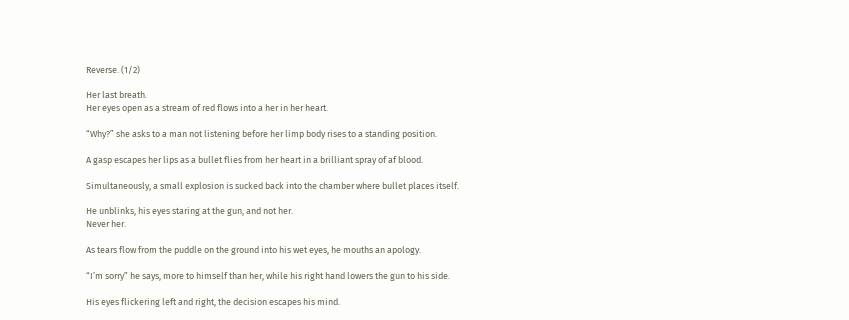Reverse. (1/2)

Her last breath.
Her eyes open as a stream of red flows into a her in her heart.

“Why?” she asks to a man not listening before her limp body rises to a standing position.

A gasp escapes her lips as a bullet flies from her heart in a brilliant spray of af blood.

Simultaneously, a small explosion is sucked back into the chamber where bullet places itself.

He unblinks, his eyes staring at the gun, and not her.
Never her.

As tears flow from the puddle on the ground into his wet eyes, he mouths an apology.

“I’m sorry” he says, more to himself than her, while his right hand lowers the gun to his side.

His eyes flickering left and right, the decision escapes his mind.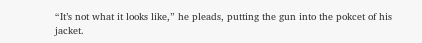“It’s not what it looks like,” he pleads, putting the gun into the pokcet of his jacket.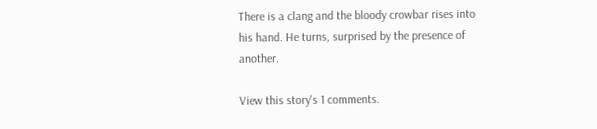There is a clang and the bloody crowbar rises into his hand. He turns, surprised by the presence of another.

View this story's 1 comments.